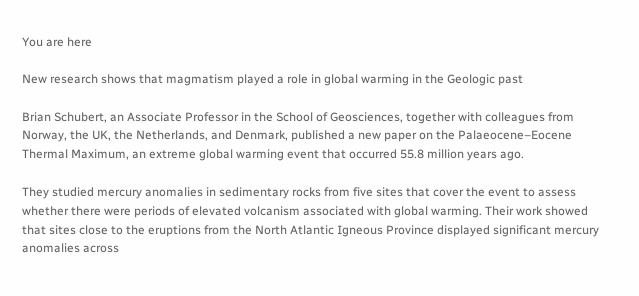You are here

New research shows that magmatism played a role in global warming in the Geologic past

Brian Schubert, an Associate Professor in the School of Geosciences, together with colleagues from Norway, the UK, the Netherlands, and Denmark, published a new paper on the Palaeocene–Eocene Thermal Maximum, an extreme global warming event that occurred 55.8 million years ago.

They studied mercury anomalies in sedimentary rocks from five sites that cover the event to assess whether there were periods of elevated volcanism associated with global warming. Their work showed that sites close to the eruptions from the North Atlantic Igneous Province displayed significant mercury anomalies across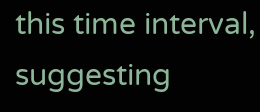this time interval, suggesting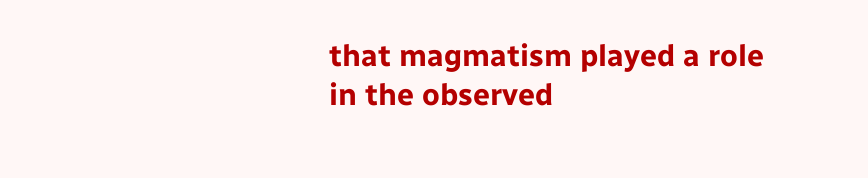that magmatism played a role in the observed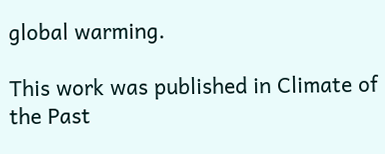global warming.

This work was published in Climate of the Past